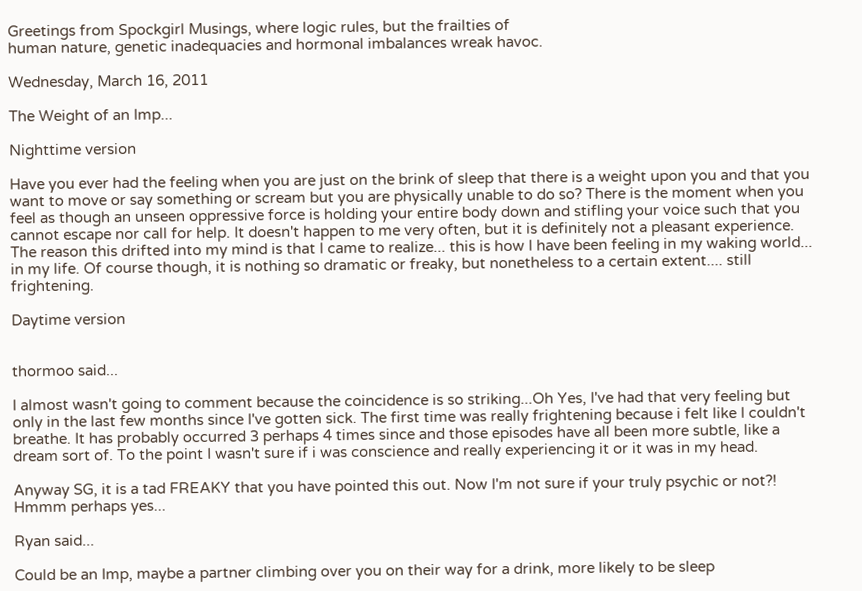Greetings from Spockgirl Musings, where logic rules, but the frailties of
human nature, genetic inadequacies and hormonal imbalances wreak havoc.

Wednesday, March 16, 2011

The Weight of an Imp...

Nighttime version

Have you ever had the feeling when you are just on the brink of sleep that there is a weight upon you and that you want to move or say something or scream but you are physically unable to do so? There is the moment when you feel as though an unseen oppressive force is holding your entire body down and stifling your voice such that you cannot escape nor call for help. It doesn't happen to me very often, but it is definitely not a pleasant experience. The reason this drifted into my mind is that I came to realize... this is how I have been feeling in my waking world... in my life. Of course though, it is nothing so dramatic or freaky, but nonetheless to a certain extent.... still frightening.

Daytime version


thormoo said...

I almost wasn't going to comment because the coincidence is so striking...Oh Yes, I've had that very feeling but only in the last few months since I've gotten sick. The first time was really frightening because i felt like I couldn't breathe. It has probably occurred 3 perhaps 4 times since and those episodes have all been more subtle, like a dream sort of. To the point I wasn't sure if i was conscience and really experiencing it or it was in my head.

Anyway SG, it is a tad FREAKY that you have pointed this out. Now I'm not sure if your truly psychic or not?! Hmmm perhaps yes...

Ryan said...

Could be an Imp, maybe a partner climbing over you on their way for a drink, more likely to be sleep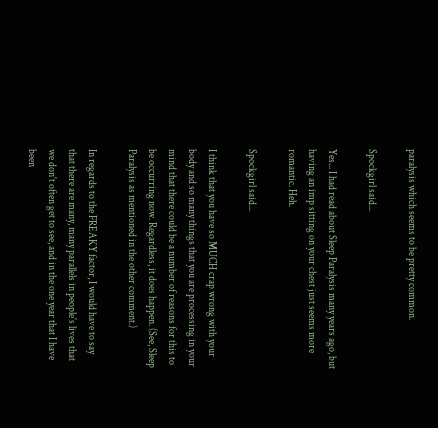paralysis which seems to be pretty common.

Spockgirl said...

Yes... I had read about Sleep Paralysis many years ago, but having an imp sitting on your chest just seems more romantic. Heh.

Spockgirl said...

I think that you have so MUCH crap wrong with your body and so many things that you are processing in your mind that there could be a number of reasons for this to be occurring now. Regardless, it does happen. (See, Sleep Paralysis as mentioned in the other comment.)

In regards to the FREAKY factor, I would have to say that there are many, many parallels in people's lives that we don't often get to see, and in the one year that I have been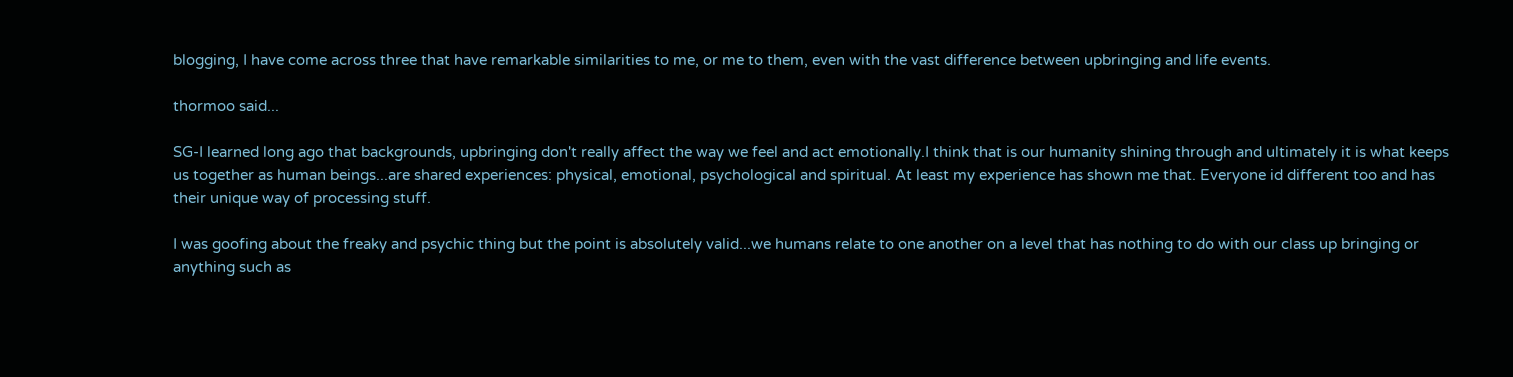blogging, I have come across three that have remarkable similarities to me, or me to them, even with the vast difference between upbringing and life events.

thormoo said...

SG-I learned long ago that backgrounds, upbringing don't really affect the way we feel and act emotionally.I think that is our humanity shining through and ultimately it is what keeps us together as human beings...are shared experiences: physical, emotional, psychological and spiritual. At least my experience has shown me that. Everyone id different too and has their unique way of processing stuff.

I was goofing about the freaky and psychic thing but the point is absolutely valid...we humans relate to one another on a level that has nothing to do with our class up bringing or anything such as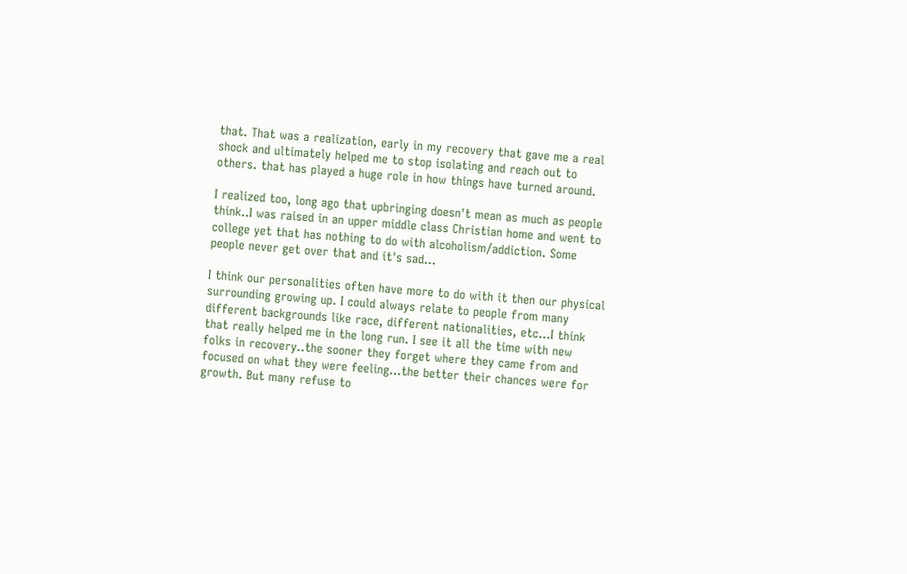that. That was a realization, early in my recovery that gave me a real shock and ultimately helped me to stop isolating and reach out to others. that has played a huge role in how things have turned around.

I realized too, long ago that upbringing doesn't mean as much as people think..I was raised in an upper middle class Christian home and went to college yet that has nothing to do with alcoholism/addiction. Some people never get over that and it's sad...

I think our personalities often have more to do with it then our physical surrounding growing up. I could always relate to people from many different backgrounds like race, different nationalities, etc...I think that really helped me in the long run. I see it all the time with new folks in recovery..the sooner they forget where they came from and focused on what they were feeling...the better their chances were for growth. But many refuse to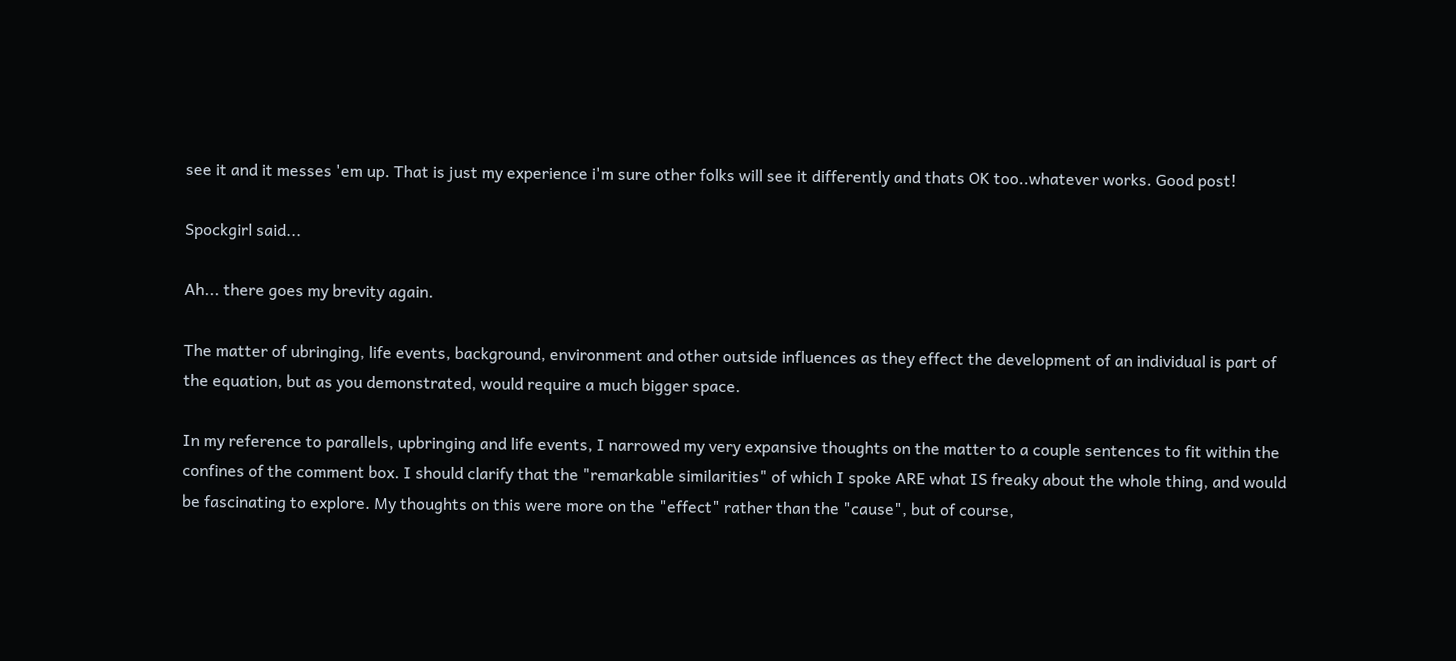see it and it messes 'em up. That is just my experience i'm sure other folks will see it differently and thats OK too..whatever works. Good post!

Spockgirl said...

Ah... there goes my brevity again.

The matter of ubringing, life events, background, environment and other outside influences as they effect the development of an individual is part of the equation, but as you demonstrated, would require a much bigger space.

In my reference to parallels, upbringing and life events, I narrowed my very expansive thoughts on the matter to a couple sentences to fit within the confines of the comment box. I should clarify that the "remarkable similarities" of which I spoke ARE what IS freaky about the whole thing, and would be fascinating to explore. My thoughts on this were more on the "effect" rather than the "cause", but of course,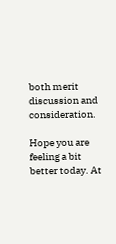both merit discussion and consideration.

Hope you are feeling a bit better today. At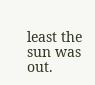least the sun was out.